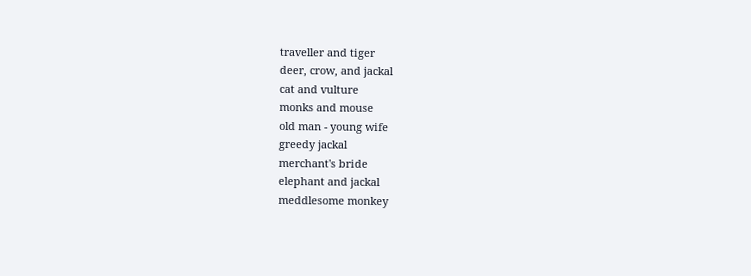traveller and tiger
deer, crow, and jackal
cat and vulture
monks and mouse
old man - young wife
greedy jackal
merchant's bride
elephant and jackal
meddlesome monkey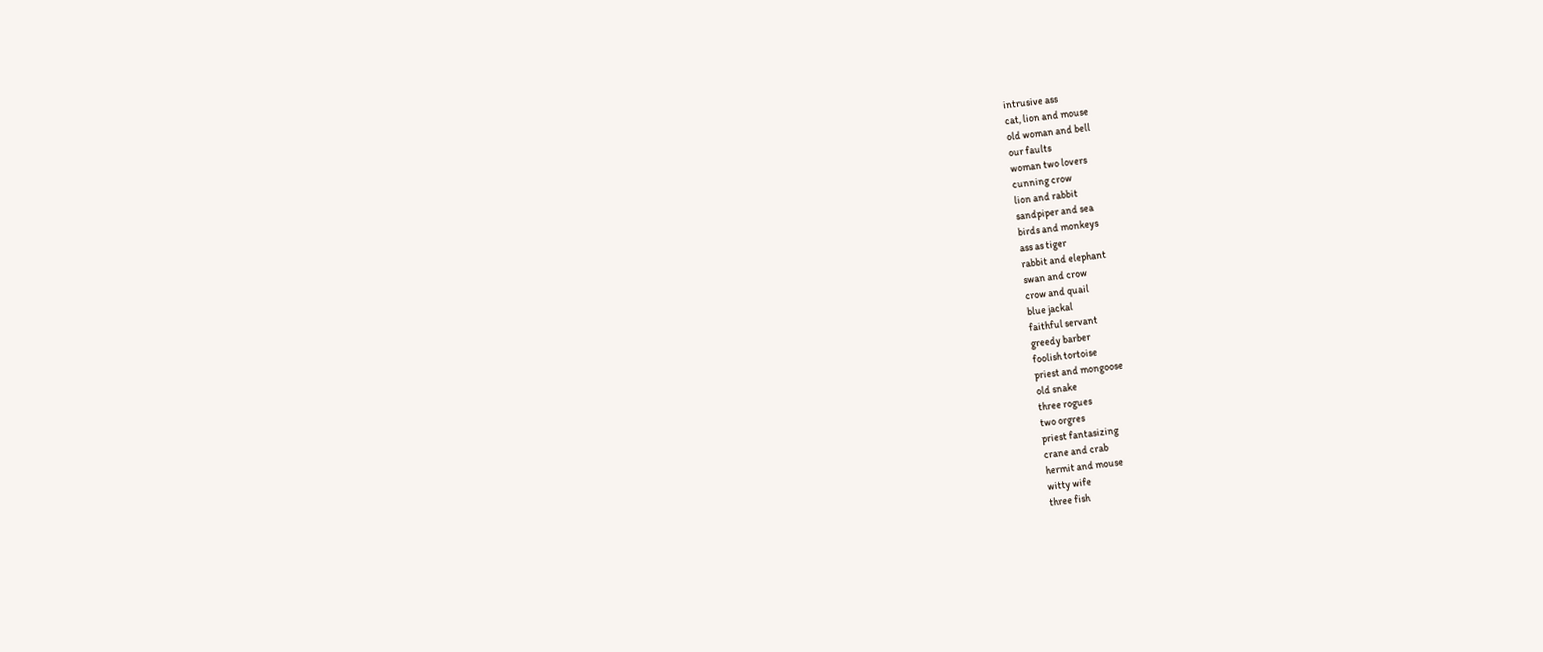intrusive ass
cat, lion and mouse
old woman and bell
our faults
woman two lovers
cunning crow
lion and rabbit
sandpiper and sea
birds and monkeys
ass as tiger
rabbit and elephant
swan and crow
crow and quail
blue jackal
faithful servant
greedy barber
foolish tortoise
priest and mongoose
old snake
three rogues
two orgres
priest fantasizing
crane and crab
hermit and mouse
witty wife
three fish